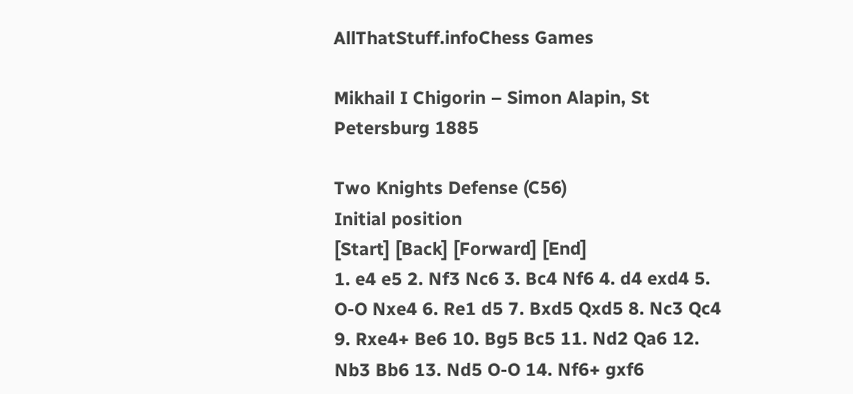AllThatStuff.infoChess Games

Mikhail I Chigorin – Simon Alapin, St Petersburg 1885

Two Knights Defense (C56)
Initial position
[Start] [Back] [Forward] [End]
1. e4 e5 2. Nf3 Nc6 3. Bc4 Nf6 4. d4 exd4 5. O-O Nxe4 6. Re1 d5 7. Bxd5 Qxd5 8. Nc3 Qc4 9. Rxe4+ Be6 10. Bg5 Bc5 11. Nd2 Qa6 12. Nb3 Bb6 13. Nd5 O-O 14. Nf6+ gxf6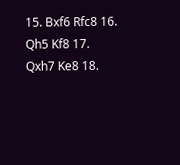15. Bxf6 Rfc8 16. Qh5 Kf8 17. Qxh7 Ke8 18.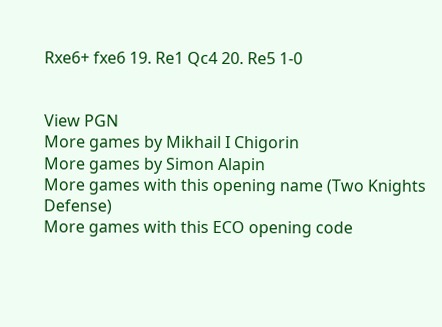Rxe6+ fxe6 19. Re1 Qc4 20. Re5 1-0


View PGN
More games by Mikhail I Chigorin
More games by Simon Alapin
More games with this opening name (Two Knights Defense)
More games with this ECO opening code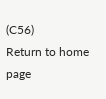(C56)
Return to home page